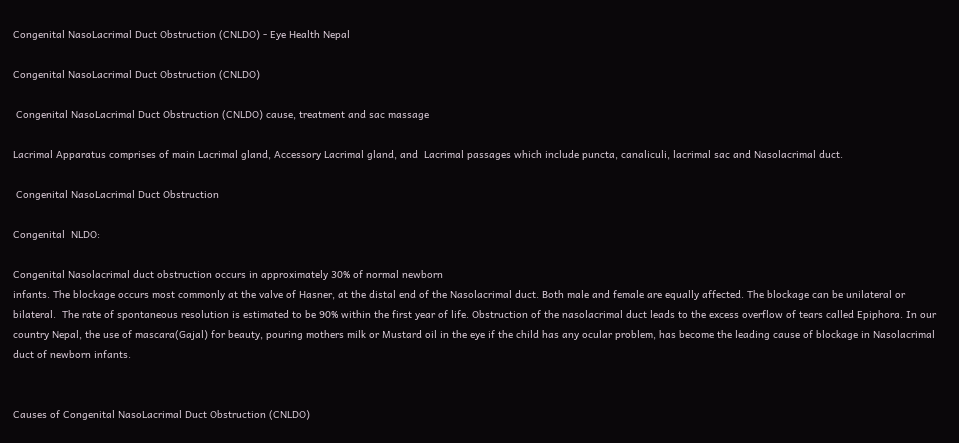Congenital NasoLacrimal Duct Obstruction (CNLDO) - Eye Health Nepal

Congenital NasoLacrimal Duct Obstruction (CNLDO)

 Congenital NasoLacrimal Duct Obstruction (CNLDO) cause, treatment and sac massage

Lacrimal Apparatus comprises of main Lacrimal gland, Accessory Lacrimal gland, and  Lacrimal passages which include puncta, canaliculi, lacrimal sac and Nasolacrimal duct.

 Congenital NasoLacrimal Duct Obstruction

Congenital  NLDO:

Congenital Nasolacrimal duct obstruction occurs in approximately 30% of normal newborn
infants. The blockage occurs most commonly at the valve of Hasner, at the distal end of the Nasolacrimal duct. Both male and female are equally affected. The blockage can be unilateral or bilateral.  The rate of spontaneous resolution is estimated to be 90% within the first year of life. Obstruction of the nasolacrimal duct leads to the excess overflow of tears called Epiphora. In our country Nepal, the use of mascara(Gajal) for beauty, pouring mothers milk or Mustard oil in the eye if the child has any ocular problem, has become the leading cause of blockage in Nasolacrimal duct of newborn infants.


Causes of Congenital NasoLacrimal Duct Obstruction (CNLDO)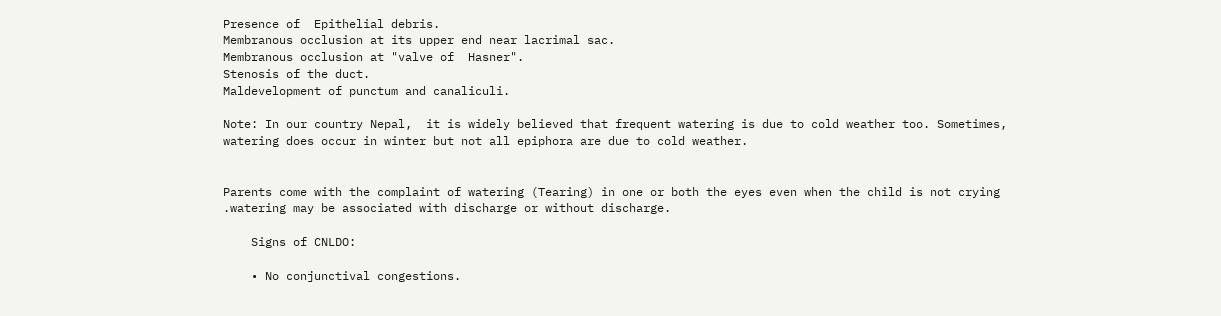Presence of  Epithelial debris.
Membranous occlusion at its upper end near lacrimal sac.
Membranous occlusion at "valve of  Hasner".
Stenosis of the duct.
Maldevelopment of punctum and canaliculi.

Note: In our country Nepal,  it is widely believed that frequent watering is due to cold weather too. Sometimes, watering does occur in winter but not all epiphora are due to cold weather.


Parents come with the complaint of watering (Tearing) in one or both the eyes even when the child is not crying .watering may be associated with discharge or without discharge.

    Signs of CNLDO:

    • No conjunctival congestions.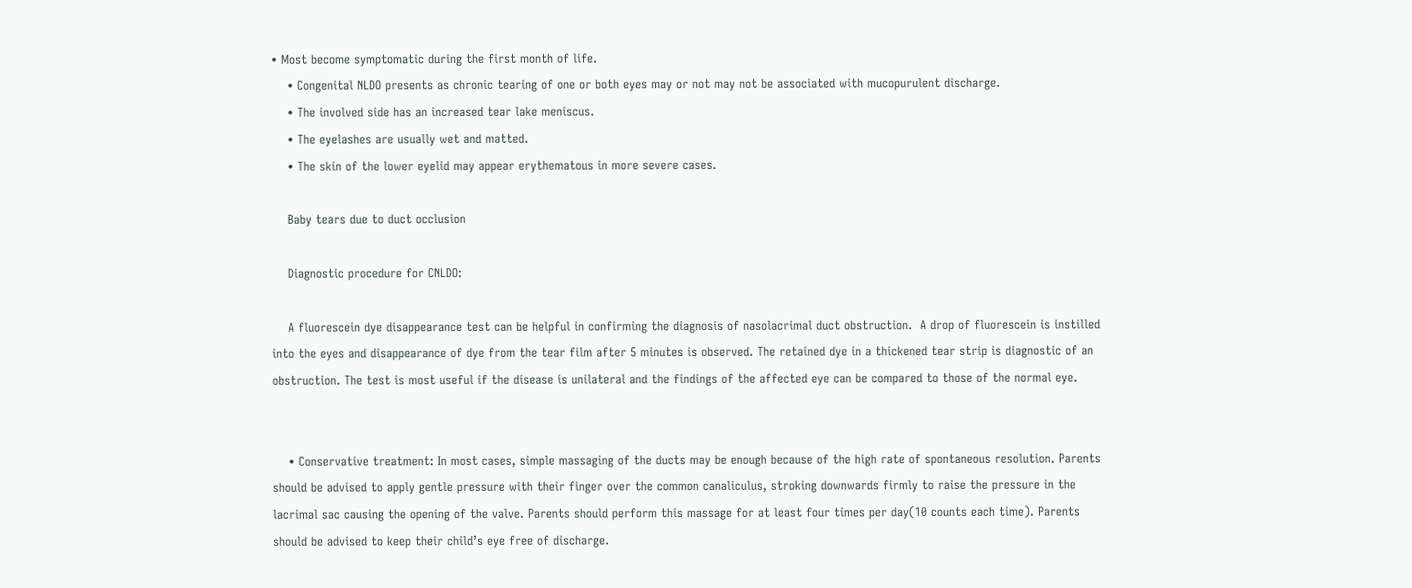• Most become symptomatic during the first month of life.
    • Congenital NLDO presents as chronic tearing of one or both eyes may or not may not be associated with mucopurulent discharge.
    • The involved side has an increased tear lake meniscus.
    • The eyelashes are usually wet and matted.
    • The skin of the lower eyelid may appear erythematous in more severe cases.

    Baby tears due to duct occlusion

    Diagnostic procedure for CNLDO:

    A fluorescein dye disappearance test can be helpful in confirming the diagnosis of nasolacrimal duct obstruction.  A drop of fluorescein is instilled into the eyes and disappearance of dye from the tear film after 5 minutes is observed. The retained dye in a thickened tear strip is diagnostic of an obstruction. The test is most useful if the disease is unilateral and the findings of the affected eye can be compared to those of the normal eye.


    • Conservative treatment: In most cases, simple massaging of the ducts may be enough because of the high rate of spontaneous resolution. Parents should be advised to apply gentle pressure with their finger over the common canaliculus, stroking downwards firmly to raise the pressure in the lacrimal sac causing the opening of the valve. Parents should perform this massage for at least four times per day(10 counts each time). Parents should be advised to keep their child’s eye free of discharge.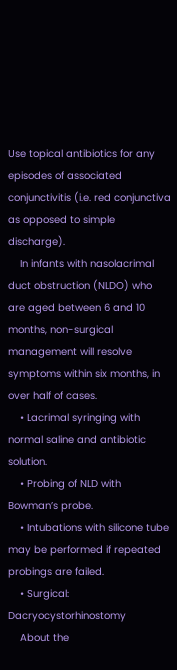Use topical antibiotics for any episodes of associated conjunctivitis (i.e. red conjunctiva as opposed to simple discharge).
    In infants with nasolacrimal duct obstruction (NLDO) who are aged between 6 and 10 months, non-surgical management will resolve symptoms within six months, in over half of cases.
    • Lacrimal syringing with normal saline and antibiotic solution.
    • Probing of NLD with Bowman’s probe.
    • Intubations with silicone tube may be performed if repeated probings are failed.
    • Surgical: Dacryocystorhinostomy
    About the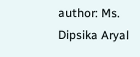author: Ms. Dipsika Aryal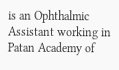is an Ophthalmic Assistant working in Patan Academy of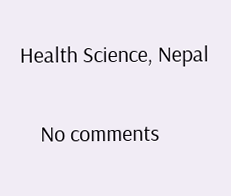Health Science, Nepal

    No comments